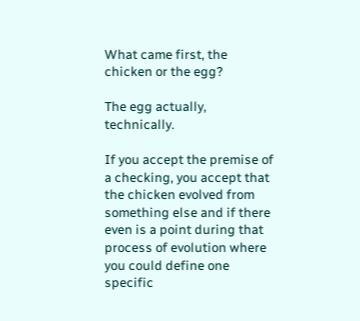What came first, the chicken or the egg?

The egg actually, technically.

If you accept the premise of a checking, you accept that the chicken evolved from something else and if there even is a point during that process of evolution where you could define one specific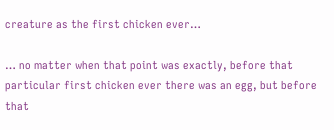creature as the first chicken ever…

… no matter when that point was exactly, before that particular first chicken ever there was an egg, but before that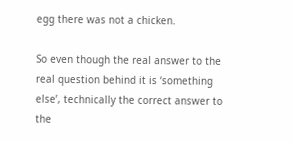egg there was not a chicken.

So even though the real answer to the real question behind it is ‘something else’, technically the correct answer to the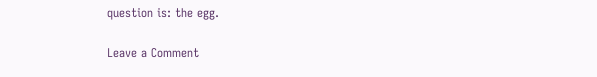question is: the egg.

Leave a Comment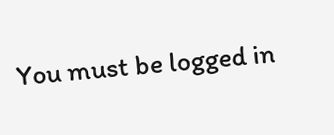You must be logged in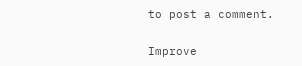to post a comment.

Improve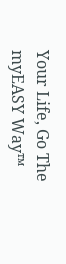Your Life, Go The myEASY Way™